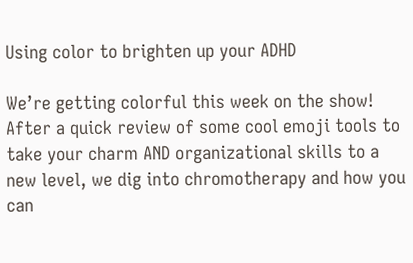Using color to brighten up your ADHD

We’re getting colorful this week on the show! After a quick review of some cool emoji tools to take your charm AND organizational skills to a new level, we dig into chromotherapy and how you can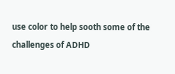use color to help sooth some of the challenges of ADHD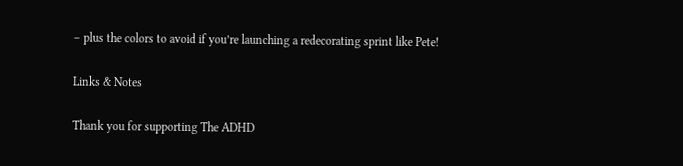– plus the colors to avoid if you’re launching a redecorating sprint like Pete!

Links & Notes

Thank you for supporting The ADHD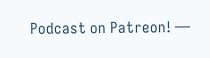Podcast on Patreon! —